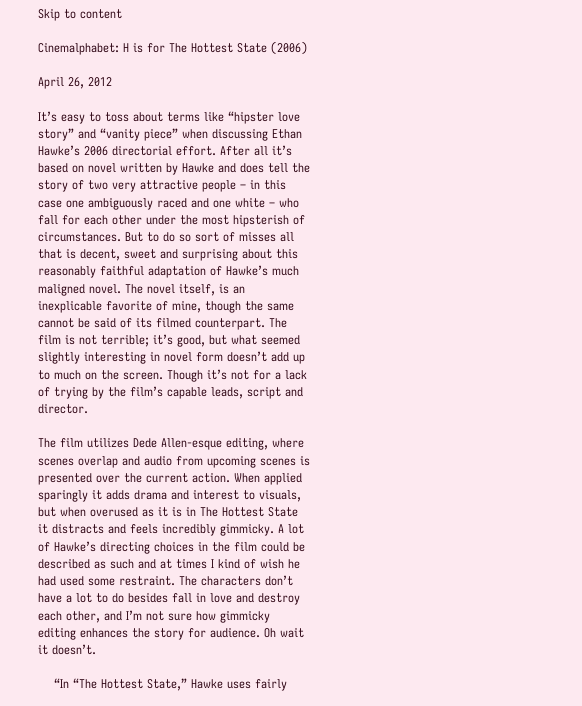Skip to content

Cinemalphabet: H is for The Hottest State (2006)

April 26, 2012

It’s easy to toss about terms like “hipster love story” and “vanity piece” when discussing Ethan Hawke’s 2006 directorial effort. After all it’s based on novel written by Hawke and does tell the story of two very attractive people – in this case one ambiguously raced and one white – who fall for each other under the most hipsterish of circumstances. But to do so sort of misses all that is decent, sweet and surprising about this reasonably faithful adaptation of Hawke’s much maligned novel. The novel itself, is an inexplicable favorite of mine, though the same cannot be said of its filmed counterpart. The film is not terrible; it’s good, but what seemed slightly interesting in novel form doesn’t add up to much on the screen. Though it’s not for a lack of trying by the film’s capable leads, script and director.

The film utilizes Dede Allen-esque editing, where scenes overlap and audio from upcoming scenes is presented over the current action. When applied sparingly it adds drama and interest to visuals, but when overused as it is in The Hottest State it distracts and feels incredibly gimmicky. A lot of Hawke’s directing choices in the film could be described as such and at times I kind of wish he had used some restraint. The characters don’t have a lot to do besides fall in love and destroy each other, and I’m not sure how gimmicky editing enhances the story for audience. Oh wait it doesn’t.

    “In “The Hottest State,” Hawke uses fairly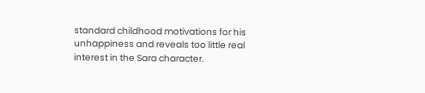standard childhood motivations for his unhappiness and reveals too little real interest in the Sara character.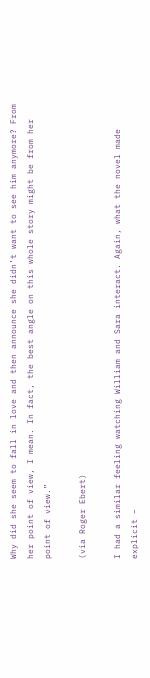Why did she seem to fall in love and then announce she didn’t want to see him anymore? From her point of view, I mean. In fact, the best angle on this whole story might be from her point of view.”

(via Roger Ebert)

I had a similar feeling watching William and Sara interact. Again, what the novel made explicit –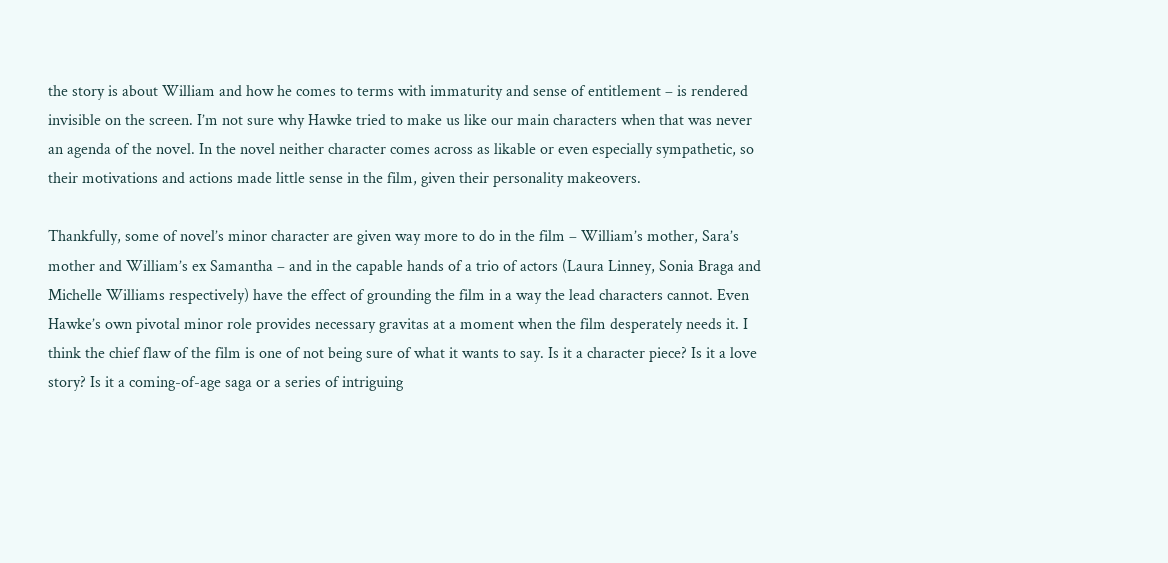the story is about William and how he comes to terms with immaturity and sense of entitlement – is rendered invisible on the screen. I’m not sure why Hawke tried to make us like our main characters when that was never an agenda of the novel. In the novel neither character comes across as likable or even especially sympathetic, so their motivations and actions made little sense in the film, given their personality makeovers.

Thankfully, some of novel’s minor character are given way more to do in the film – William’s mother, Sara’s mother and William’s ex Samantha – and in the capable hands of a trio of actors (Laura Linney, Sonia Braga and Michelle Williams respectively) have the effect of grounding the film in a way the lead characters cannot. Even Hawke’s own pivotal minor role provides necessary gravitas at a moment when the film desperately needs it. I think the chief flaw of the film is one of not being sure of what it wants to say. Is it a character piece? Is it a love story? Is it a coming-of-age saga or a series of intriguing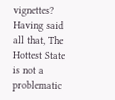vignettes? Having said all that, The Hottest State is not a problematic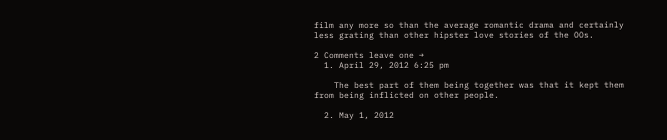film any more so than the average romantic drama and certainly less grating than other hipster love stories of the OOs.

2 Comments leave one →
  1. April 29, 2012 6:25 pm

    The best part of them being together was that it kept them from being inflicted on other people.

  2. May 1, 2012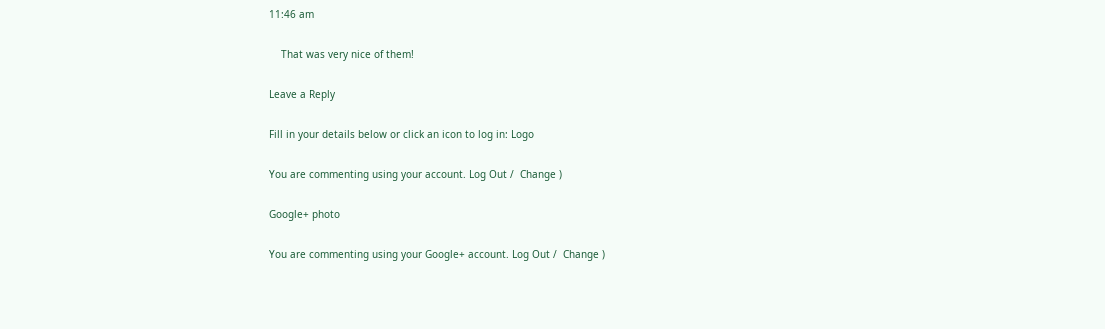11:46 am

    That was very nice of them!

Leave a Reply

Fill in your details below or click an icon to log in: Logo

You are commenting using your account. Log Out /  Change )

Google+ photo

You are commenting using your Google+ account. Log Out /  Change )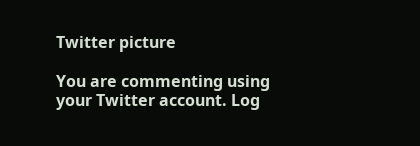Twitter picture

You are commenting using your Twitter account. Log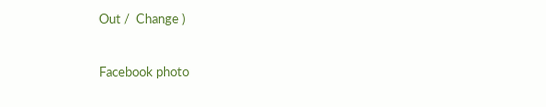Out /  Change )

Facebook photo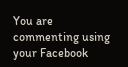You are commenting using your Facebook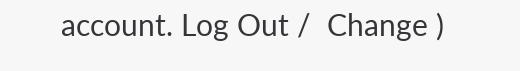account. Log Out /  Change )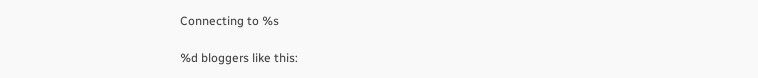Connecting to %s

%d bloggers like this: